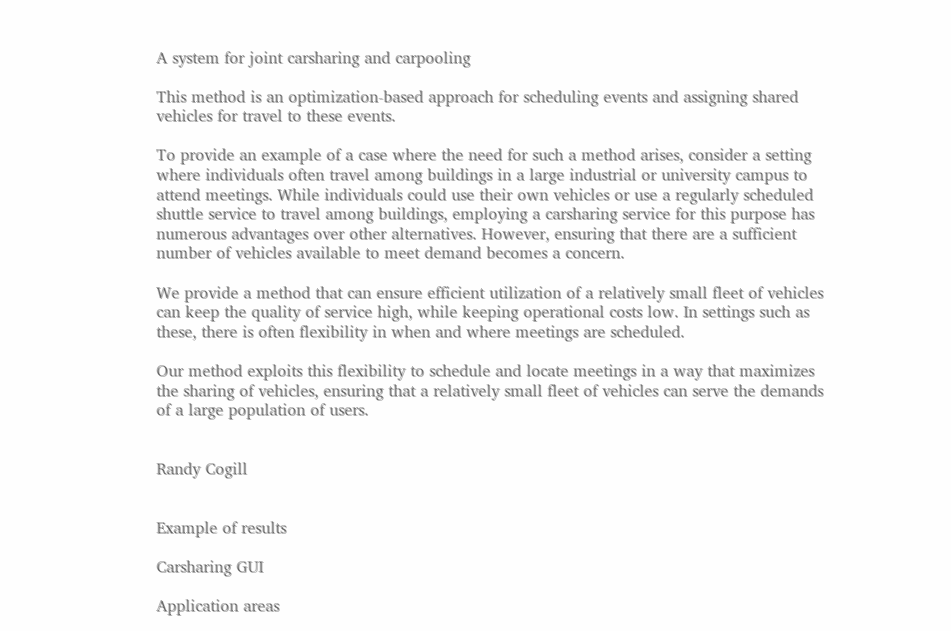A system for joint carsharing and carpooling

This method is an optimization-based approach for scheduling events and assigning shared vehicles for travel to these events.

To provide an example of a case where the need for such a method arises, consider a setting where individuals often travel among buildings in a large industrial or university campus to attend meetings. While individuals could use their own vehicles or use a regularly scheduled shuttle service to travel among buildings, employing a carsharing service for this purpose has numerous advantages over other alternatives. However, ensuring that there are a sufficient number of vehicles available to meet demand becomes a concern.

We provide a method that can ensure efficient utilization of a relatively small fleet of vehicles can keep the quality of service high, while keeping operational costs low. In settings such as these, there is often flexibility in when and where meetings are scheduled.

Our method exploits this flexibility to schedule and locate meetings in a way that maximizes the sharing of vehicles, ensuring that a relatively small fleet of vehicles can serve the demands of a large population of users.


Randy Cogill


Example of results

Carsharing GUI

Application areas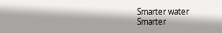Smarter water
Smarter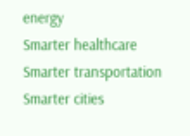energy
Smarter healthcare
Smarter transportation
Smarter cities